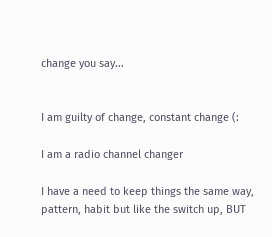change you say...


I am guilty of change, constant change (:

I am a radio channel changer

I have a need to keep things the same way, pattern, habit but like the switch up, BUT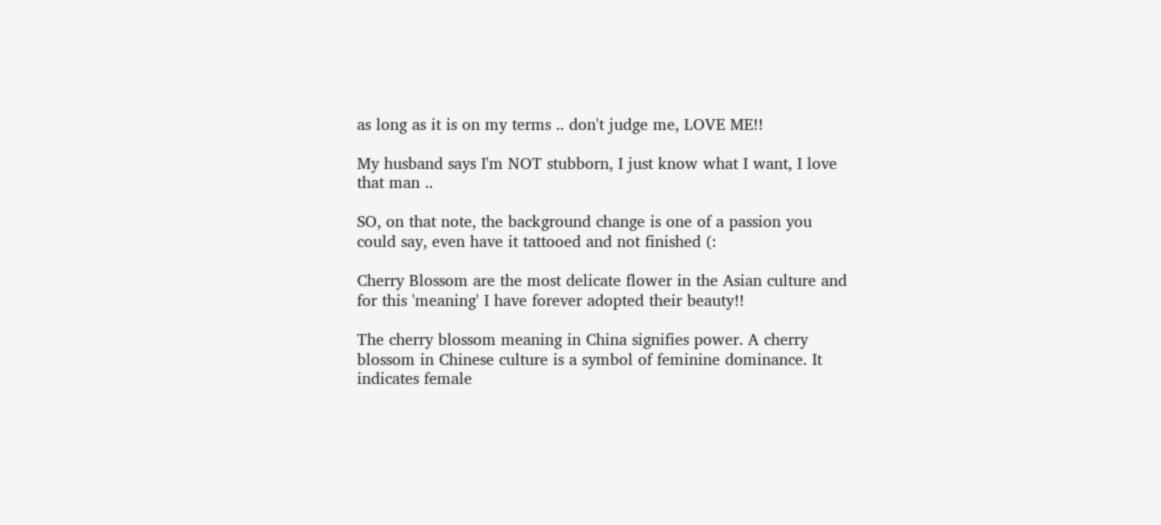as long as it is on my terms .. don't judge me, LOVE ME!!

My husband says I'm NOT stubborn, I just know what I want, I love that man ..

SO, on that note, the background change is one of a passion you could say, even have it tattooed and not finished (:

Cherry Blossom are the most delicate flower in the Asian culture and for this 'meaning' I have forever adopted their beauty!!

The cherry blossom meaning in China signifies power. A cherry blossom in Chinese culture is a symbol of feminine dominance. It indicates female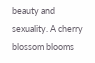beauty and sexuality. A cherry blossom blooms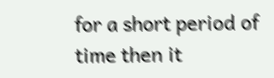for a short period of time then it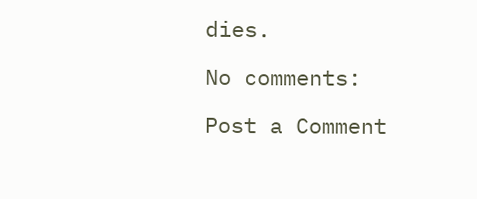dies.

No comments:

Post a Comment